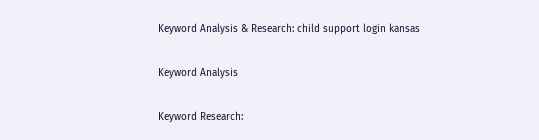Keyword Analysis & Research: child support login kansas

Keyword Analysis

Keyword Research: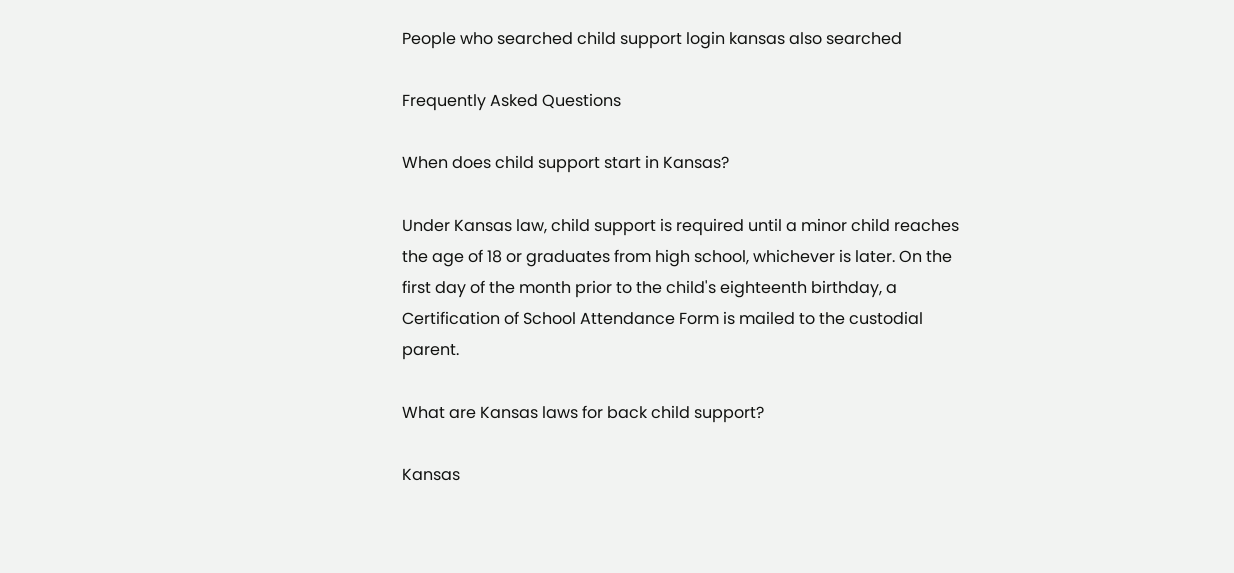People who searched child support login kansas also searched

Frequently Asked Questions

When does child support start in Kansas?

Under Kansas law, child support is required until a minor child reaches the age of 18 or graduates from high school, whichever is later. On the first day of the month prior to the child's eighteenth birthday, a Certification of School Attendance Form is mailed to the custodial parent.

What are Kansas laws for back child support?

Kansas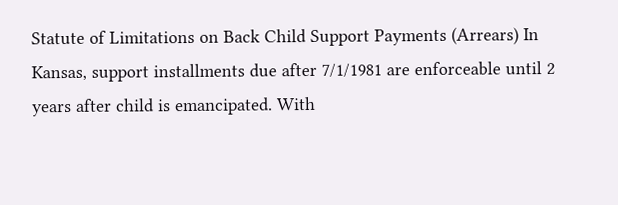Statute of Limitations on Back Child Support Payments (Arrears) In Kansas, support installments due after 7/1/1981 are enforceable until 2 years after child is emancipated. With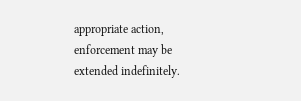appropriate action, enforcement may be extended indefinitely.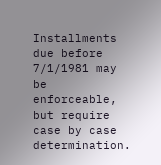Installments due before 7/1/1981 may be enforceable, but require case by case determination.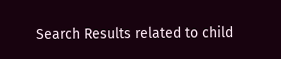Search Results related to child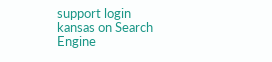support login kansas on Search Engine